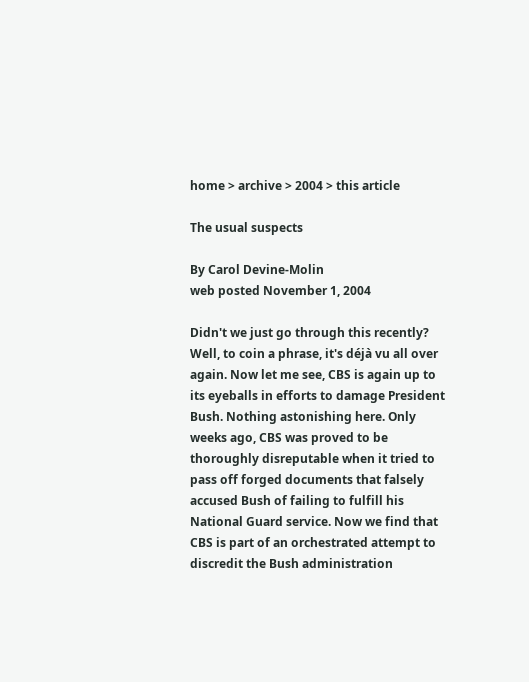home > archive > 2004 > this article

The usual suspects

By Carol Devine-Molin
web posted November 1, 2004

Didn't we just go through this recently? Well, to coin a phrase, it's déjà vu all over again. Now let me see, CBS is again up to its eyeballs in efforts to damage President Bush. Nothing astonishing here. Only weeks ago, CBS was proved to be thoroughly disreputable when it tried to pass off forged documents that falsely accused Bush of failing to fulfill his National Guard service. Now we find that CBS is part of an orchestrated attempt to discredit the Bush administration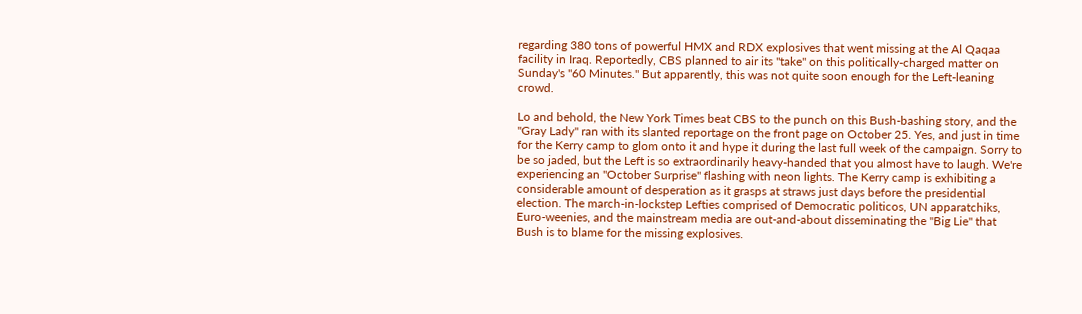regarding 380 tons of powerful HMX and RDX explosives that went missing at the Al Qaqaa facility in Iraq. Reportedly, CBS planned to air its "take" on this politically-charged matter on Sunday's "60 Minutes." But apparently, this was not quite soon enough for the Left-leaning crowd.

Lo and behold, the New York Times beat CBS to the punch on this Bush-bashing story, and the "Gray Lady" ran with its slanted reportage on the front page on October 25. Yes, and just in time for the Kerry camp to glom onto it and hype it during the last full week of the campaign. Sorry to be so jaded, but the Left is so extraordinarily heavy-handed that you almost have to laugh. We're experiencing an "October Surprise" flashing with neon lights. The Kerry camp is exhibiting a considerable amount of desperation as it grasps at straws just days before the presidential election. The march-in-lockstep Lefties comprised of Democratic politicos, UN apparatchiks, Euro-weenies, and the mainstream media are out-and-about disseminating the "Big Lie" that Bush is to blame for the missing explosives.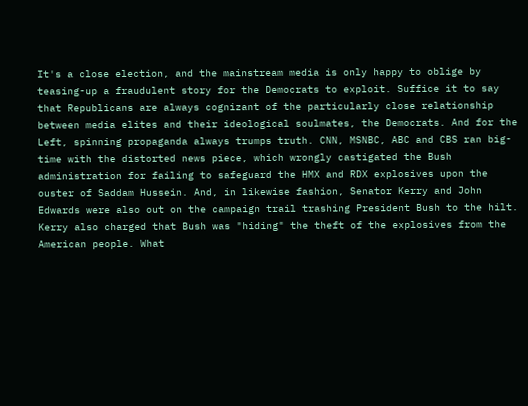It's a close election, and the mainstream media is only happy to oblige by teasing-up a fraudulent story for the Democrats to exploit. Suffice it to say that Republicans are always cognizant of the particularly close relationship between media elites and their ideological soulmates, the Democrats. And for the Left, spinning propaganda always trumps truth. CNN, MSNBC, ABC and CBS ran big-time with the distorted news piece, which wrongly castigated the Bush administration for failing to safeguard the HMX and RDX explosives upon the ouster of Saddam Hussein. And, in likewise fashion, Senator Kerry and John Edwards were also out on the campaign trail trashing President Bush to the hilt. Kerry also charged that Bush was "hiding" the theft of the explosives from the American people. What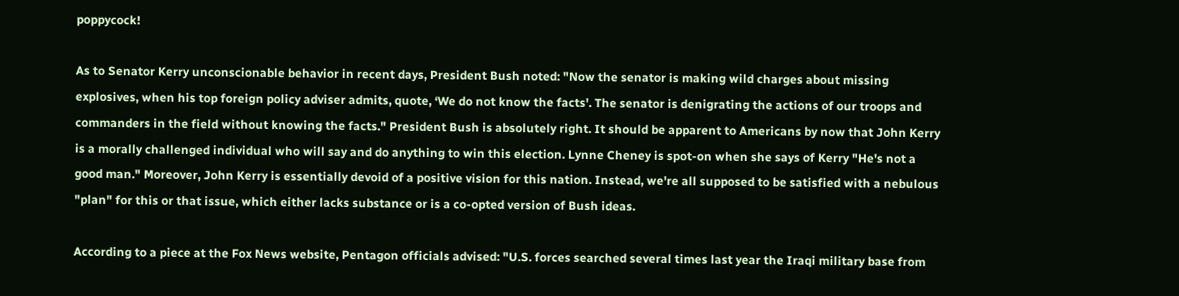poppycock!

As to Senator Kerry unconscionable behavior in recent days, President Bush noted: "Now the senator is making wild charges about missing explosives, when his top foreign policy adviser admits, quote, ‘We do not know the facts'. The senator is denigrating the actions of our troops and commanders in the field without knowing the facts." President Bush is absolutely right. It should be apparent to Americans by now that John Kerry is a morally challenged individual who will say and do anything to win this election. Lynne Cheney is spot-on when she says of Kerry "He's not a good man." Moreover, John Kerry is essentially devoid of a positive vision for this nation. Instead, we're all supposed to be satisfied with a nebulous "plan" for this or that issue, which either lacks substance or is a co-opted version of Bush ideas.

According to a piece at the Fox News website, Pentagon officials advised: "U.S. forces searched several times last year the Iraqi military base from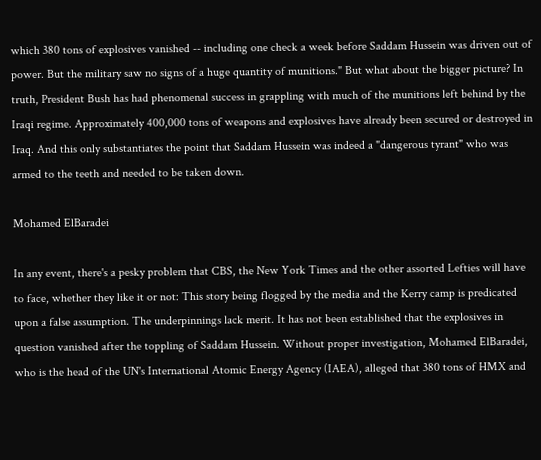which 380 tons of explosives vanished -- including one check a week before Saddam Hussein was driven out of power. But the military saw no signs of a huge quantity of munitions." But what about the bigger picture? In truth, President Bush has had phenomenal success in grappling with much of the munitions left behind by the Iraqi regime. Approximately 400,000 tons of weapons and explosives have already been secured or destroyed in Iraq. And this only substantiates the point that Saddam Hussein was indeed a "dangerous tyrant" who was armed to the teeth and needed to be taken down.

Mohamed ElBaradei

In any event, there's a pesky problem that CBS, the New York Times and the other assorted Lefties will have to face, whether they like it or not: This story being flogged by the media and the Kerry camp is predicated upon a false assumption. The underpinnings lack merit. It has not been established that the explosives in question vanished after the toppling of Saddam Hussein. Without proper investigation, Mohamed ElBaradei, who is the head of the UN's International Atomic Energy Agency (IAEA), alleged that 380 tons of HMX and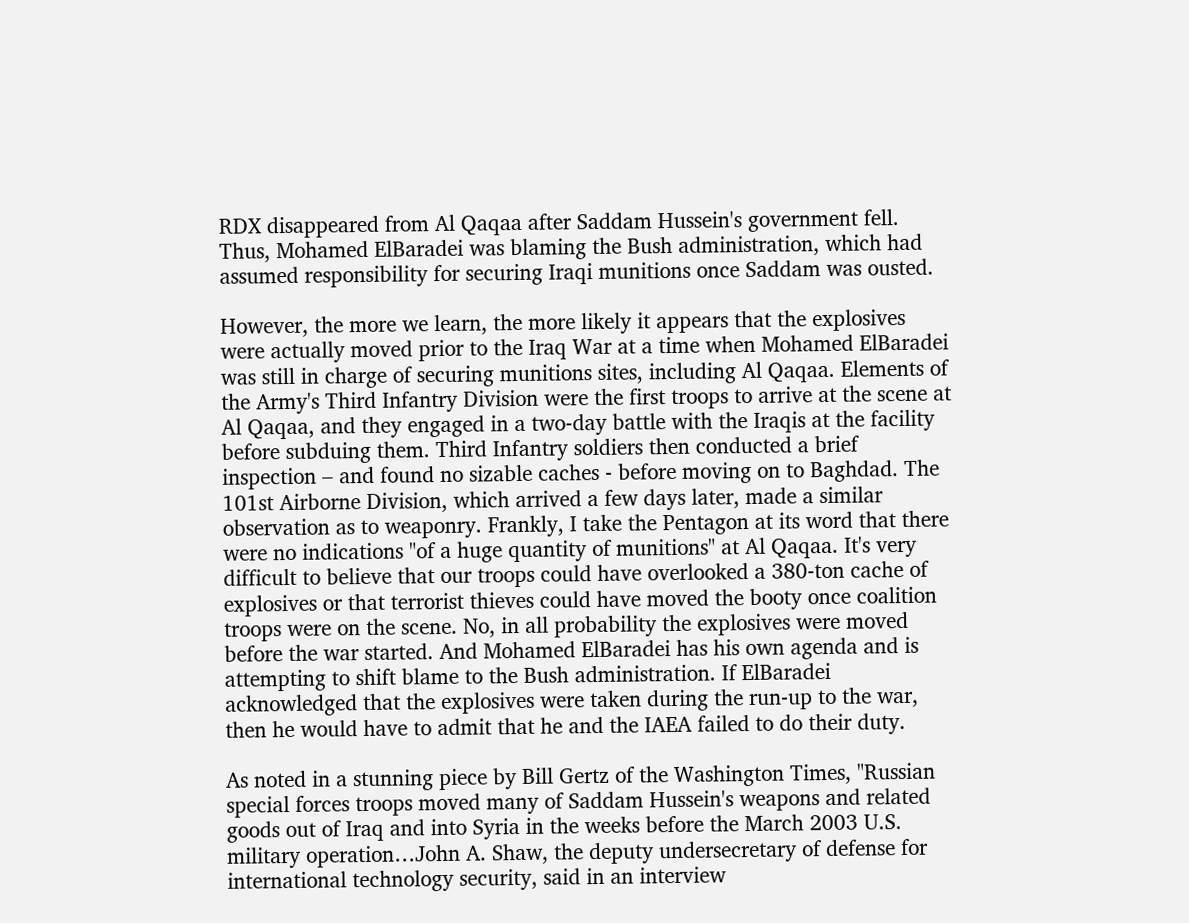RDX disappeared from Al Qaqaa after Saddam Hussein's government fell. Thus, Mohamed ElBaradei was blaming the Bush administration, which had assumed responsibility for securing Iraqi munitions once Saddam was ousted.

However, the more we learn, the more likely it appears that the explosives were actually moved prior to the Iraq War at a time when Mohamed ElBaradei was still in charge of securing munitions sites, including Al Qaqaa. Elements of the Army's Third Infantry Division were the first troops to arrive at the scene at Al Qaqaa, and they engaged in a two-day battle with the Iraqis at the facility before subduing them. Third Infantry soldiers then conducted a brief inspection – and found no sizable caches - before moving on to Baghdad. The 101st Airborne Division, which arrived a few days later, made a similar observation as to weaponry. Frankly, I take the Pentagon at its word that there were no indications "of a huge quantity of munitions" at Al Qaqaa. It's very difficult to believe that our troops could have overlooked a 380-ton cache of explosives or that terrorist thieves could have moved the booty once coalition troops were on the scene. No, in all probability the explosives were moved before the war started. And Mohamed ElBaradei has his own agenda and is attempting to shift blame to the Bush administration. If ElBaradei acknowledged that the explosives were taken during the run-up to the war, then he would have to admit that he and the IAEA failed to do their duty.

As noted in a stunning piece by Bill Gertz of the Washington Times, "Russian special forces troops moved many of Saddam Hussein's weapons and related goods out of Iraq and into Syria in the weeks before the March 2003 U.S. military operation…John A. Shaw, the deputy undersecretary of defense for international technology security, said in an interview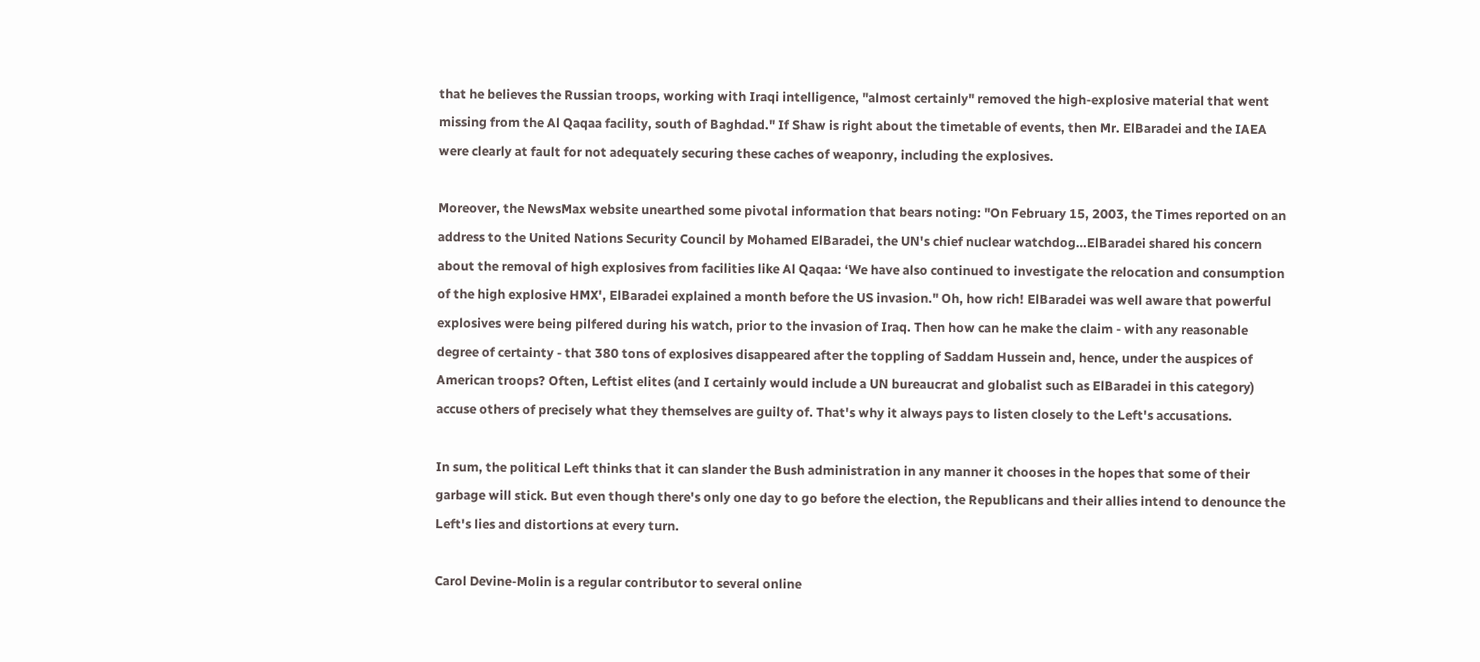that he believes the Russian troops, working with Iraqi intelligence, "almost certainly" removed the high-explosive material that went missing from the Al Qaqaa facility, south of Baghdad." If Shaw is right about the timetable of events, then Mr. ElBaradei and the IAEA were clearly at fault for not adequately securing these caches of weaponry, including the explosives.

Moreover, the NewsMax website unearthed some pivotal information that bears noting: "On February 15, 2003, the Times reported on an address to the United Nations Security Council by Mohamed ElBaradei, the UN's chief nuclear watchdog…ElBaradei shared his concern about the removal of high explosives from facilities like Al Qaqaa: ‘We have also continued to investigate the relocation and consumption of the high explosive HMX', ElBaradei explained a month before the US invasion." Oh, how rich! ElBaradei was well aware that powerful explosives were being pilfered during his watch, prior to the invasion of Iraq. Then how can he make the claim - with any reasonable degree of certainty - that 380 tons of explosives disappeared after the toppling of Saddam Hussein and, hence, under the auspices of American troops? Often, Leftist elites (and I certainly would include a UN bureaucrat and globalist such as ElBaradei in this category) accuse others of precisely what they themselves are guilty of. That's why it always pays to listen closely to the Left's accusations.

In sum, the political Left thinks that it can slander the Bush administration in any manner it chooses in the hopes that some of their garbage will stick. But even though there's only one day to go before the election, the Republicans and their allies intend to denounce the Left's lies and distortions at every turn.

Carol Devine-Molin is a regular contributor to several online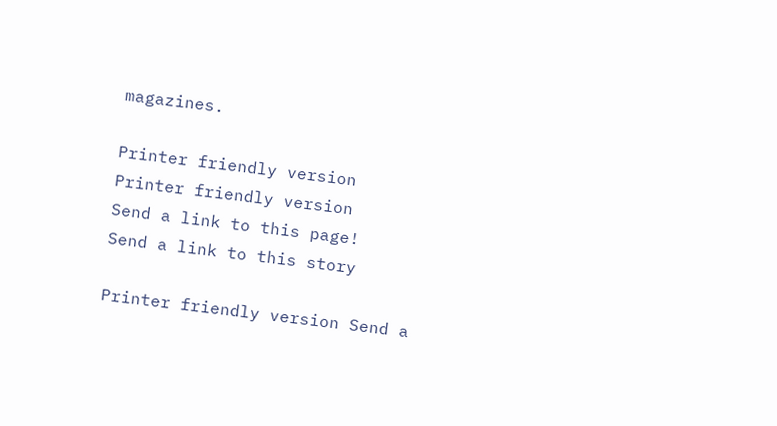magazines.

Printer friendly version
Printer friendly version
Send a link to this page!
Send a link to this story

Printer friendly version Send a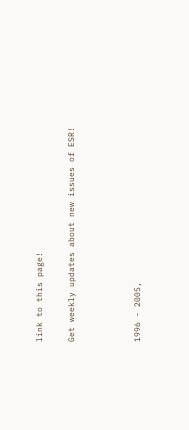link to this page!

Get weekly updates about new issues of ESR!



1996 - 2005,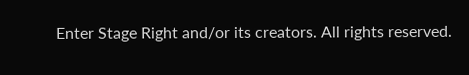Enter Stage Right and/or its creators. All rights reserved.